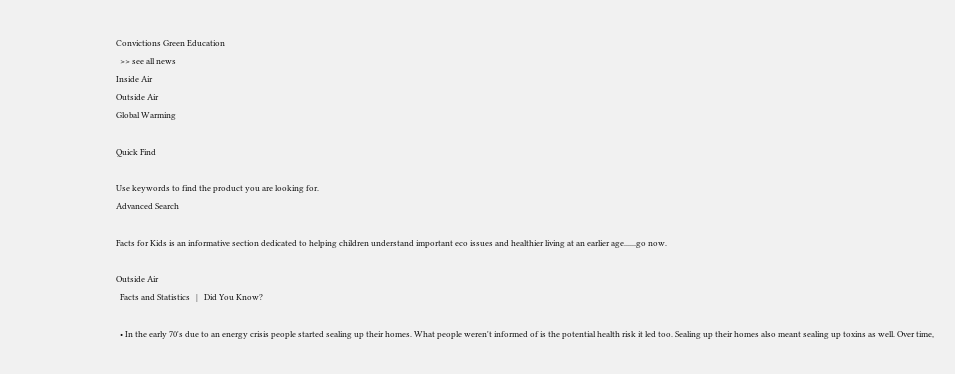Convictions Green Education
  >> see all news
Inside Air
Outside Air
Global Warming

Quick Find

Use keywords to find the product you are looking for.
Advanced Search

Facts for Kids is an informative section dedicated to helping children understand important eco issues and healthier living at an earlier age......go now.

Outside Air
  Facts and Statistics   |   Did You Know?

  • In the early 70's due to an energy crisis people started sealing up their homes. What people weren't informed of is the potential health risk it led too. Sealing up their homes also meant sealing up toxins as well. Over time,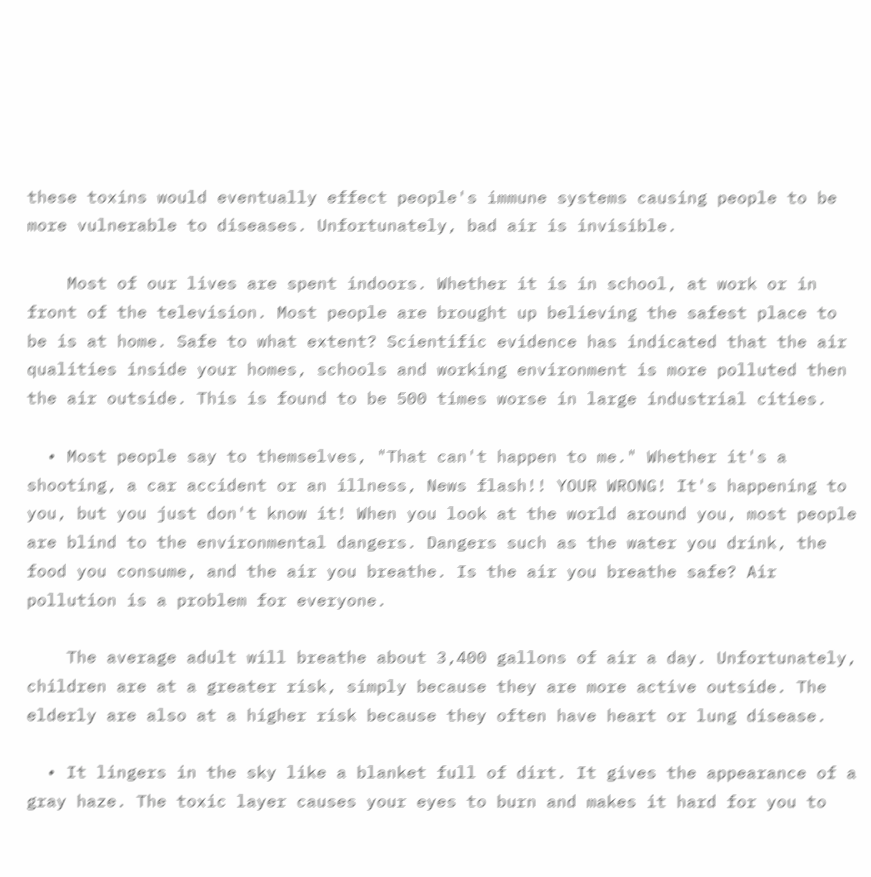these toxins would eventually effect people's immune systems causing people to be more vulnerable to diseases. Unfortunately, bad air is invisible.

    Most of our lives are spent indoors. Whether it is in school, at work or in front of the television. Most people are brought up believing the safest place to be is at home. Safe to what extent? Scientific evidence has indicated that the air qualities inside your homes, schools and working environment is more polluted then the air outside. This is found to be 500 times worse in large industrial cities.

  • Most people say to themselves, "That can't happen to me." Whether it's a shooting, a car accident or an illness, News flash!! YOUR WRONG! It's happening to you, but you just don't know it! When you look at the world around you, most people are blind to the environmental dangers. Dangers such as the water you drink, the food you consume, and the air you breathe. Is the air you breathe safe? Air pollution is a problem for everyone.

    The average adult will breathe about 3,400 gallons of air a day. Unfortunately, children are at a greater risk, simply because they are more active outside. The elderly are also at a higher risk because they often have heart or lung disease.

  • It lingers in the sky like a blanket full of dirt. It gives the appearance of a gray haze. The toxic layer causes your eyes to burn and makes it hard for you to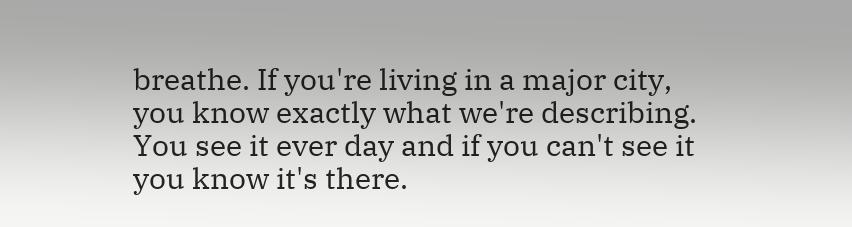breathe. If you're living in a major city, you know exactly what we're describing. You see it ever day and if you can't see it you know it's there.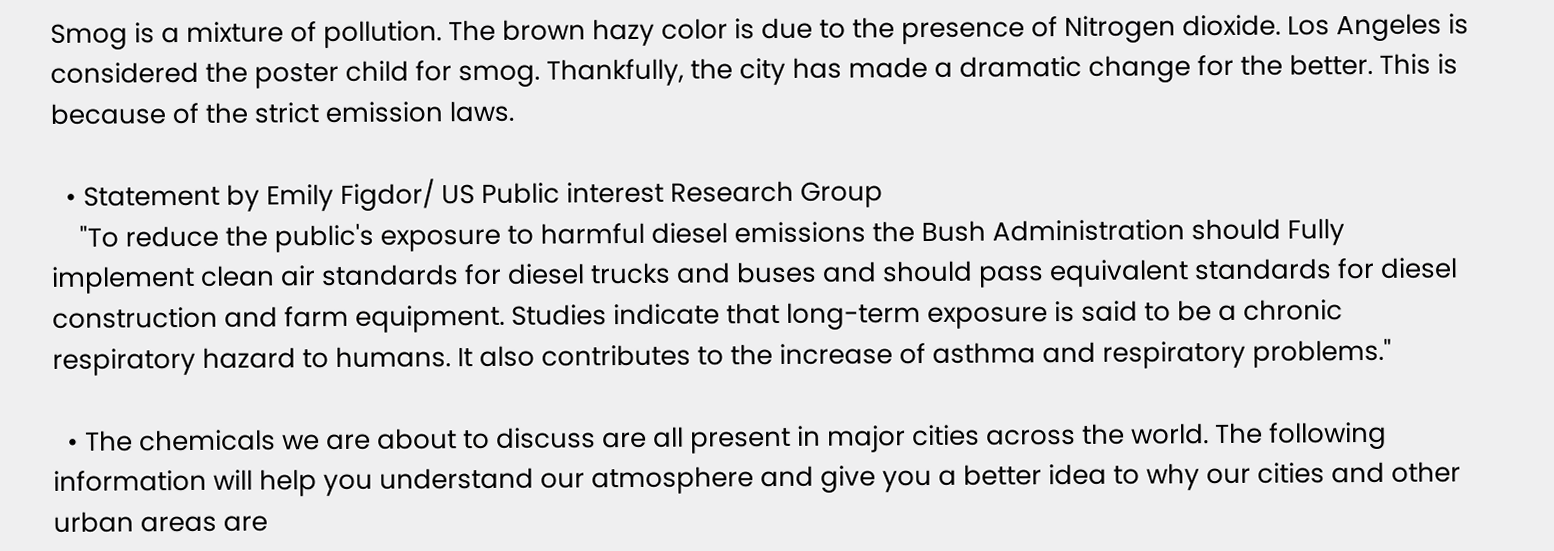Smog is a mixture of pollution. The brown hazy color is due to the presence of Nitrogen dioxide. Los Angeles is considered the poster child for smog. Thankfully, the city has made a dramatic change for the better. This is because of the strict emission laws.

  • Statement by Emily Figdor/ US Public interest Research Group
    "To reduce the public's exposure to harmful diesel emissions the Bush Administration should Fully implement clean air standards for diesel trucks and buses and should pass equivalent standards for diesel construction and farm equipment. Studies indicate that long-term exposure is said to be a chronic respiratory hazard to humans. It also contributes to the increase of asthma and respiratory problems."

  • The chemicals we are about to discuss are all present in major cities across the world. The following information will help you understand our atmosphere and give you a better idea to why our cities and other urban areas are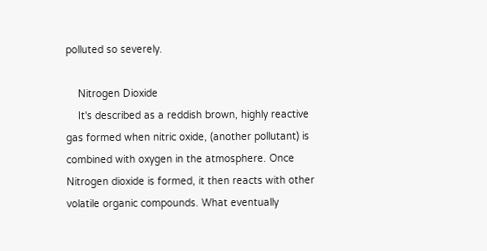polluted so severely.

    Nitrogen Dioxide
    It's described as a reddish brown, highly reactive gas formed when nitric oxide, (another pollutant) is combined with oxygen in the atmosphere. Once Nitrogen dioxide is formed, it then reacts with other volatile organic compounds. What eventually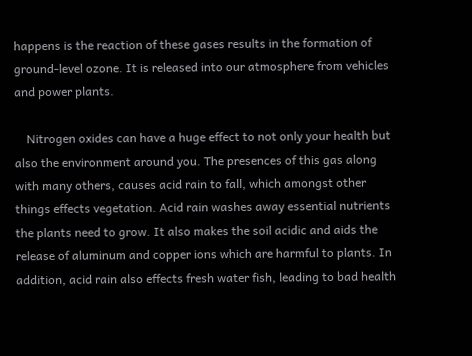happens is the reaction of these gases results in the formation of ground-level ozone. It is released into our atmosphere from vehicles and power plants.

    Nitrogen oxides can have a huge effect to not only your health but also the environment around you. The presences of this gas along with many others, causes acid rain to fall, which amongst other things effects vegetation. Acid rain washes away essential nutrients the plants need to grow. It also makes the soil acidic and aids the release of aluminum and copper ions which are harmful to plants. In addition, acid rain also effects fresh water fish, leading to bad health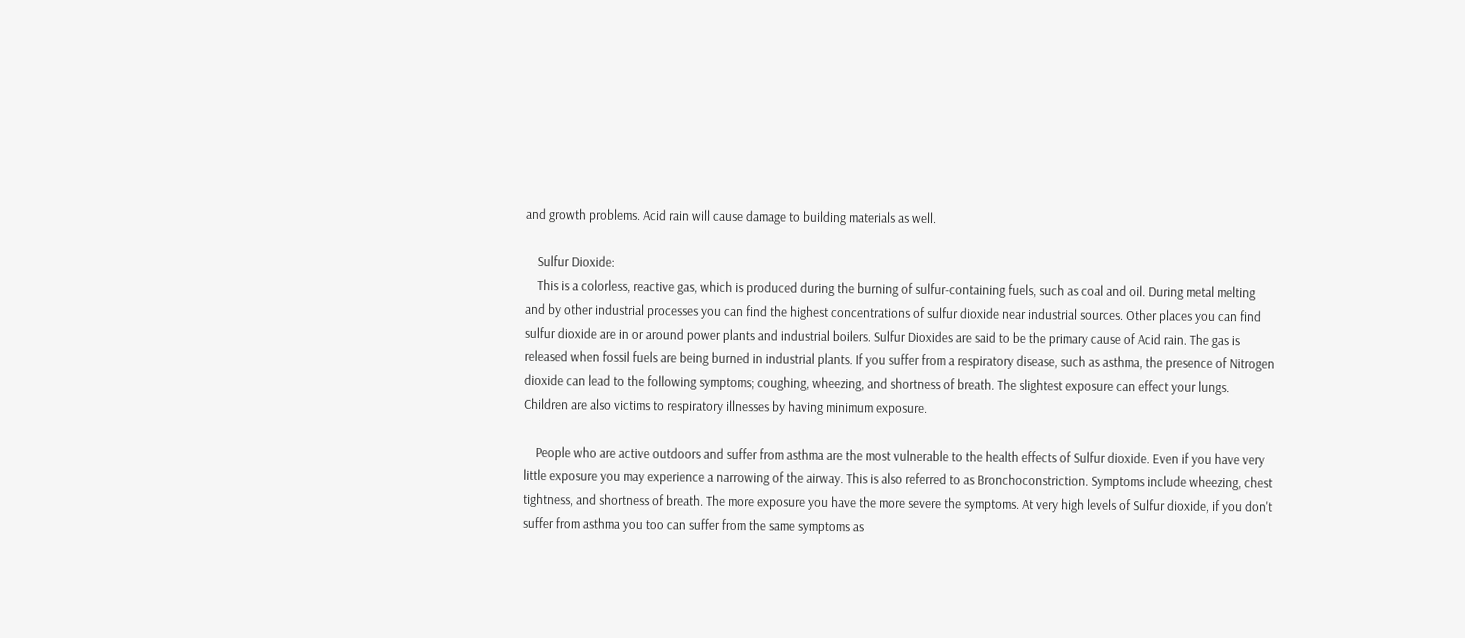and growth problems. Acid rain will cause damage to building materials as well.

    Sulfur Dioxide:
    This is a colorless, reactive gas, which is produced during the burning of sulfur-containing fuels, such as coal and oil. During metal melting and by other industrial processes you can find the highest concentrations of sulfur dioxide near industrial sources. Other places you can find sulfur dioxide are in or around power plants and industrial boilers. Sulfur Dioxides are said to be the primary cause of Acid rain. The gas is released when fossil fuels are being burned in industrial plants. If you suffer from a respiratory disease, such as asthma, the presence of Nitrogen dioxide can lead to the following symptoms; coughing, wheezing, and shortness of breath. The slightest exposure can effect your lungs. Children are also victims to respiratory illnesses by having minimum exposure.

    People who are active outdoors and suffer from asthma are the most vulnerable to the health effects of Sulfur dioxide. Even if you have very little exposure you may experience a narrowing of the airway. This is also referred to as Bronchoconstriction. Symptoms include wheezing, chest tightness, and shortness of breath. The more exposure you have the more severe the symptoms. At very high levels of Sulfur dioxide, if you don't suffer from asthma you too can suffer from the same symptoms as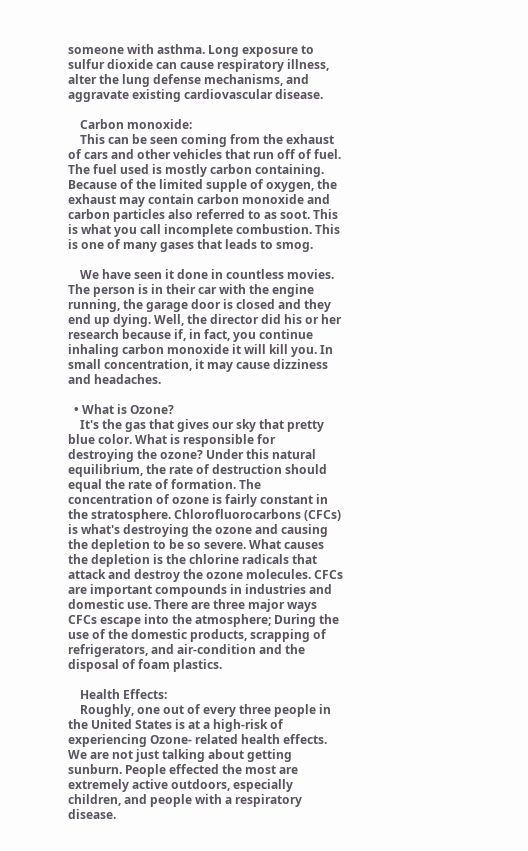someone with asthma. Long exposure to sulfur dioxide can cause respiratory illness, alter the lung defense mechanisms, and aggravate existing cardiovascular disease.

    Carbon monoxide:
    This can be seen coming from the exhaust of cars and other vehicles that run off of fuel. The fuel used is mostly carbon containing. Because of the limited supple of oxygen, the exhaust may contain carbon monoxide and carbon particles also referred to as soot. This is what you call incomplete combustion. This is one of many gases that leads to smog.

    We have seen it done in countless movies. The person is in their car with the engine running, the garage door is closed and they end up dying. Well, the director did his or her research because if, in fact, you continue inhaling carbon monoxide it will kill you. In small concentration, it may cause dizziness and headaches.

  • What is Ozone?
    It's the gas that gives our sky that pretty blue color. What is responsible for destroying the ozone? Under this natural equilibrium, the rate of destruction should equal the rate of formation. The concentration of ozone is fairly constant in the stratosphere. Chlorofluorocarbons (CFCs) is what's destroying the ozone and causing the depletion to be so severe. What causes the depletion is the chlorine radicals that attack and destroy the ozone molecules. CFCs are important compounds in industries and domestic use. There are three major ways CFCs escape into the atmosphere; During the use of the domestic products, scrapping of refrigerators, and air-condition and the disposal of foam plastics.

    Health Effects:
    Roughly, one out of every three people in the United States is at a high-risk of experiencing Ozone- related health effects. We are not just talking about getting sunburn. People effected the most are extremely active outdoors, especially children, and people with a respiratory disease.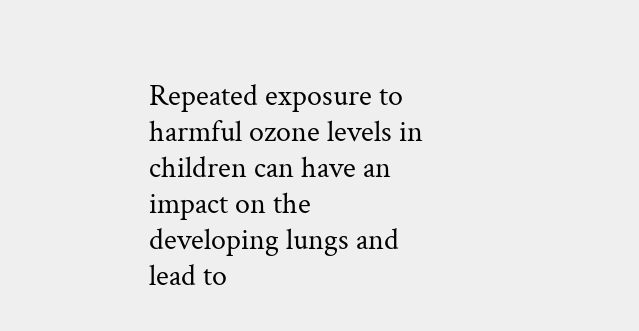Repeated exposure to harmful ozone levels in children can have an impact on the developing lungs and lead to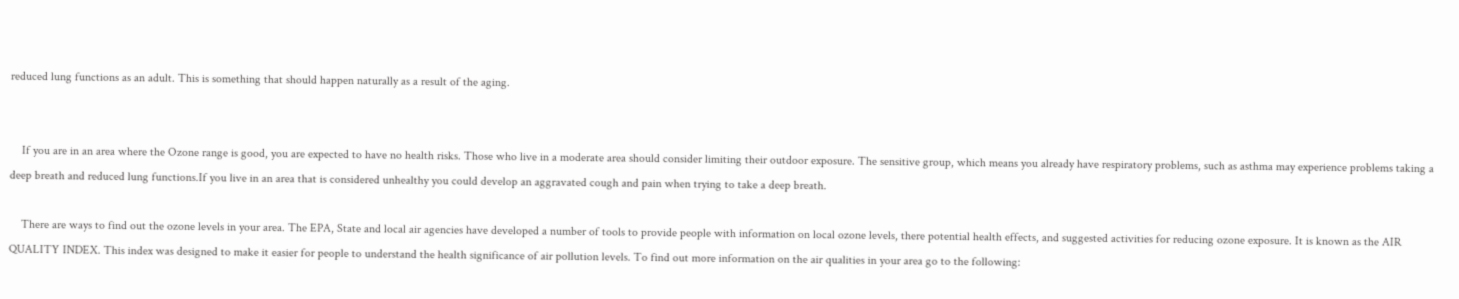reduced lung functions as an adult. This is something that should happen naturally as a result of the aging.


    If you are in an area where the Ozone range is good, you are expected to have no health risks. Those who live in a moderate area should consider limiting their outdoor exposure. The sensitive group, which means you already have respiratory problems, such as asthma may experience problems taking a deep breath and reduced lung functions.If you live in an area that is considered unhealthy you could develop an aggravated cough and pain when trying to take a deep breath.

    There are ways to find out the ozone levels in your area. The EPA, State and local air agencies have developed a number of tools to provide people with information on local ozone levels, there potential health effects, and suggested activities for reducing ozone exposure. It is known as the AIR QUALITY INDEX. This index was designed to make it easier for people to understand the health significance of air pollution levels. To find out more information on the air qualities in your area go to the following: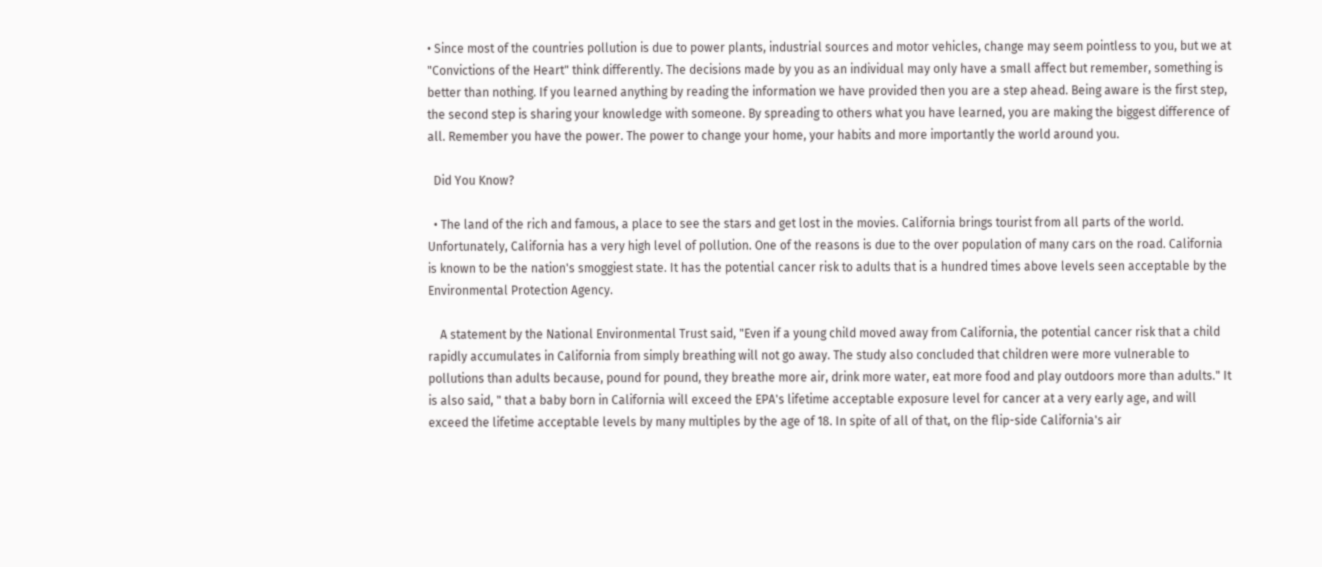• Since most of the countries pollution is due to power plants, industrial sources and motor vehicles, change may seem pointless to you, but we at "Convictions of the Heart" think differently. The decisions made by you as an individual may only have a small affect but remember, something is better than nothing. If you learned anything by reading the information we have provided then you are a step ahead. Being aware is the first step, the second step is sharing your knowledge with someone. By spreading to others what you have learned, you are making the biggest difference of all. Remember you have the power. The power to change your home, your habits and more importantly the world around you.

  Did You Know?

  • The land of the rich and famous, a place to see the stars and get lost in the movies. California brings tourist from all parts of the world. Unfortunately, California has a very high level of pollution. One of the reasons is due to the over population of many cars on the road. California is known to be the nation's smoggiest state. It has the potential cancer risk to adults that is a hundred times above levels seen acceptable by the Environmental Protection Agency.

    A statement by the National Environmental Trust said, "Even if a young child moved away from California, the potential cancer risk that a child rapidly accumulates in California from simply breathing will not go away. The study also concluded that children were more vulnerable to pollutions than adults because, pound for pound, they breathe more air, drink more water, eat more food and play outdoors more than adults." It is also said, " that a baby born in California will exceed the EPA's lifetime acceptable exposure level for cancer at a very early age, and will exceed the lifetime acceptable levels by many multiples by the age of 18. In spite of all of that, on the flip-side California's air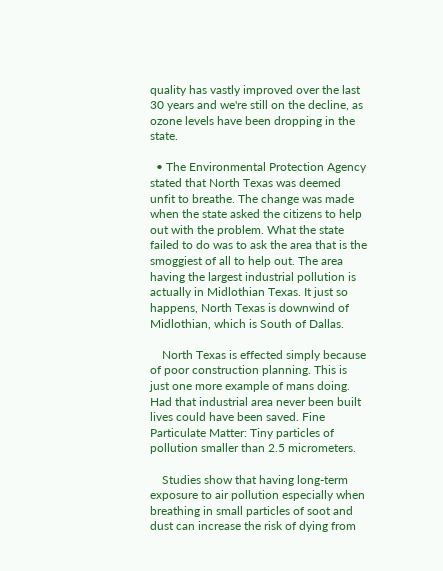quality has vastly improved over the last 30 years and we're still on the decline, as ozone levels have been dropping in the state.

  • The Environmental Protection Agency stated that North Texas was deemed unfit to breathe. The change was made when the state asked the citizens to help out with the problem. What the state failed to do was to ask the area that is the smoggiest of all to help out. The area having the largest industrial pollution is actually in Midlothian Texas. It just so happens, North Texas is downwind of Midlothian, which is South of Dallas.

    North Texas is effected simply because of poor construction planning. This is just one more example of mans doing. Had that industrial area never been built lives could have been saved. Fine Particulate Matter: Tiny particles of pollution smaller than 2.5 micrometers.

    Studies show that having long-term exposure to air pollution especially when breathing in small particles of soot and dust can increase the risk of dying from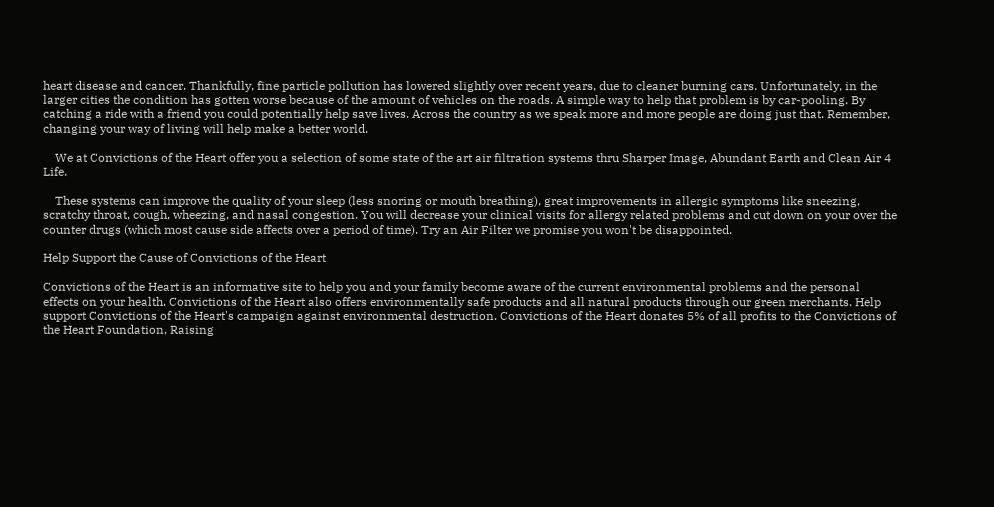heart disease and cancer. Thankfully, fine particle pollution has lowered slightly over recent years, due to cleaner burning cars. Unfortunately, in the larger cities the condition has gotten worse because of the amount of vehicles on the roads. A simple way to help that problem is by car-pooling. By catching a ride with a friend you could potentially help save lives. Across the country as we speak more and more people are doing just that. Remember, changing your way of living will help make a better world.

    We at Convictions of the Heart offer you a selection of some state of the art air filtration systems thru Sharper Image, Abundant Earth and Clean Air 4 Life.

    These systems can improve the quality of your sleep (less snoring or mouth breathing), great improvements in allergic symptoms like sneezing, scratchy throat, cough, wheezing, and nasal congestion. You will decrease your clinical visits for allergy related problems and cut down on your over the counter drugs (which most cause side affects over a period of time). Try an Air Filter we promise you won't be disappointed.

Help Support the Cause of Convictions of the Heart

Convictions of the Heart is an informative site to help you and your family become aware of the current environmental problems and the personal effects on your health. Convictions of the Heart also offers environmentally safe products and all natural products through our green merchants. Help support Convictions of the Heart's campaign against environmental destruction. Convictions of the Heart donates 5% of all profits to the Convictions of the Heart Foundation, Raising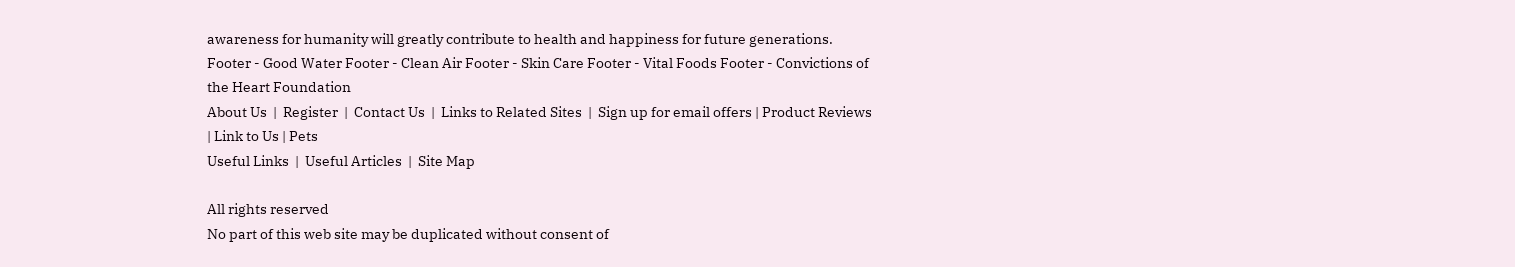awareness for humanity will greatly contribute to health and happiness for future generations.
Footer - Good Water Footer - Clean Air Footer - Skin Care Footer - Vital Foods Footer - Convictions of the Heart Foundation
About Us  |  Register  |  Contact Us  |  Links to Related Sites  |  Sign up for email offers | Product Reviews | Link to Us | Pets
Useful Links  |  Useful Articles  |  Site Map

All rights reserved
No part of this web site may be duplicated without consent of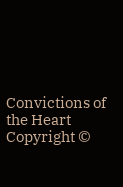Convictions of the Heart
Copyright ©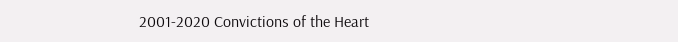2001-2020 Convictions of the Heart